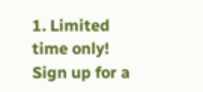1. Limited time only! Sign up for a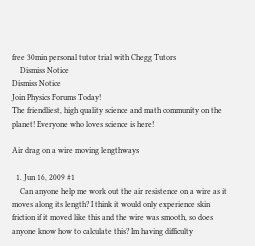free 30min personal tutor trial with Chegg Tutors
    Dismiss Notice
Dismiss Notice
Join Physics Forums Today!
The friendliest, high quality science and math community on the planet! Everyone who loves science is here!

Air drag on a wire moving lengthways

  1. Jun 16, 2009 #1
    Can anyone help me work out the air resistence on a wire as it moves along its length? I think it would only experience skin friction if it moved like this and the wire was smooth, so does anyone know how to calculate this? Im having difficulty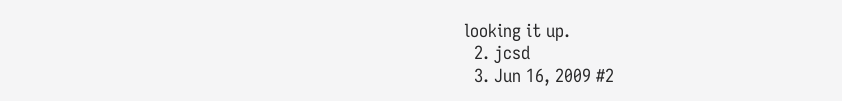looking it up.
  2. jcsd
  3. Jun 16, 2009 #2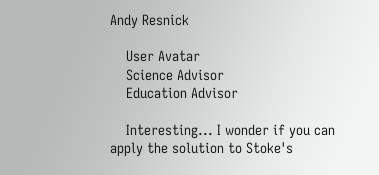Andy Resnick

    User Avatar
    Science Advisor
    Education Advisor

    Interesting... I wonder if you can apply the solution to Stoke's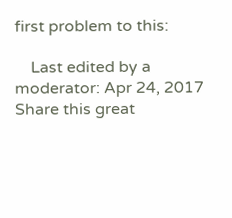first problem to this:

    Last edited by a moderator: Apr 24, 2017
Share this great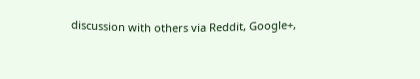discussion with others via Reddit, Google+,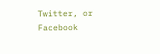Twitter, or Facebook